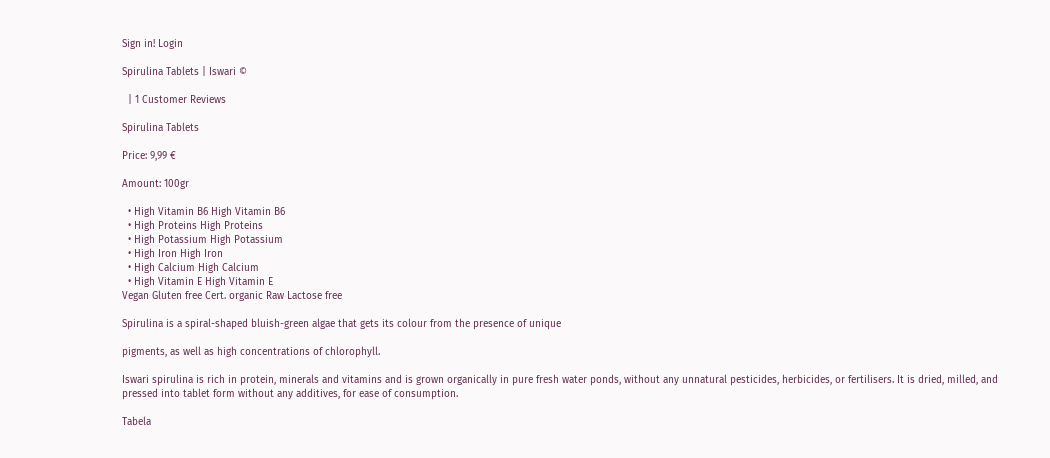Sign in! Login

Spirulina Tablets | Iswari ©

  | 1 Customer Reviews

Spirulina Tablets

Price: 9,99 €

Amount: 100gr

  • High Vitamin B6 High Vitamin B6
  • High Proteins High Proteins
  • High Potassium High Potassium
  • High Iron High Iron
  • High Calcium High Calcium
  • High Vitamin E High Vitamin E
Vegan Gluten free Cert. organic Raw Lactose free

Spirulina is a spiral-shaped bluish-green algae that gets its colour from the presence of unique

pigments, as well as high concentrations of chlorophyll.

Iswari spirulina is rich in protein, minerals and vitamins and is grown organically in pure fresh water ponds, without any unnatural pesticides, herbicides, or fertilisers. It is dried, milled, and pressed into tablet form without any additives, for ease of consumption.

Tabela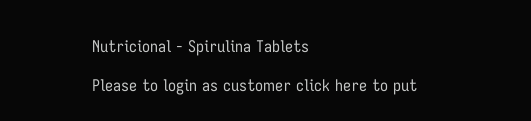Nutricional - Spirulina Tablets

Please to login as customer click here to put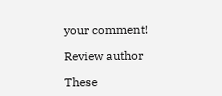your comment!

Review author

These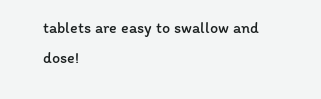tablets are easy to swallow and dose!